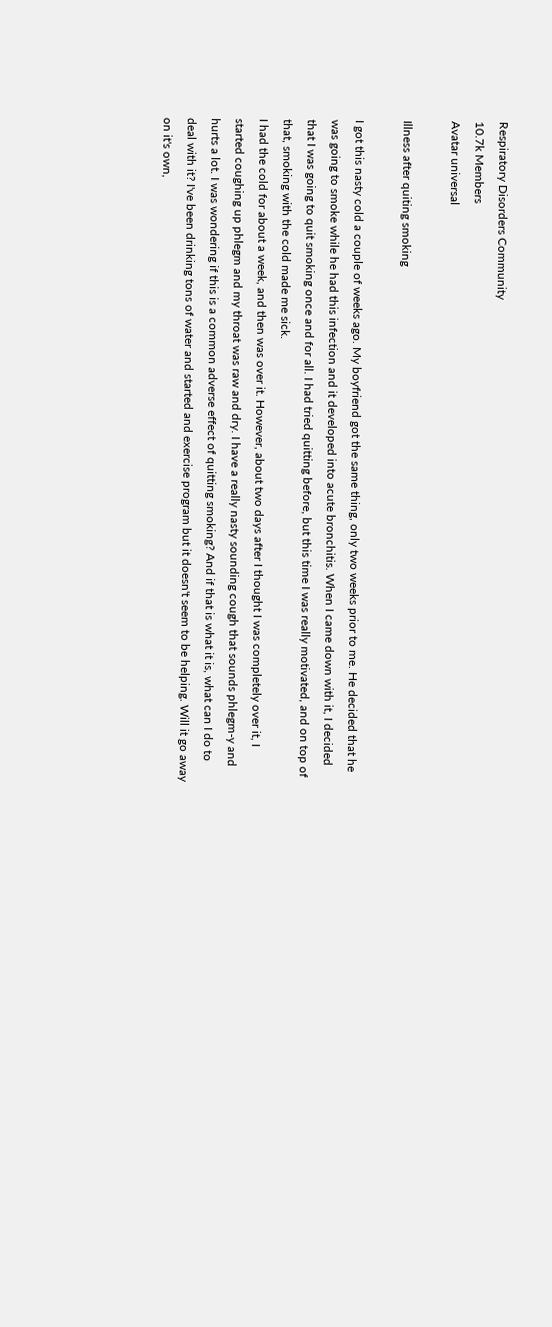Respiratory Disorders Community
10.7k Members
Avatar universal

Illness after quiting smoking

I got this nasty cold a couple of weeks ago. My boyfriend got the same thing, only two weeks prior to me. He decided that he was going to smoke while he had this infection and it developed into acute bronchitis. When I came down with it, I decided that I was going to quit smoking once and for all. I had tried quitting before, but this time I was really motivated, and on top of that, smoking with the cold made me sick.
I had the cold for about a week, and then was over it. However, about two days after I thought I was completely over it, I started coughing up phlegm and my throat was raw and dry. I have a really nasty sounding cough that sounds phlegm-y and hurts a lot. I was wondering if this is a common adverse effect of quitting smoking? And if that is what it is, what can I do to deal with it? I've been drinking tons of water and started and exercise program but it doesn't seem to be helping. Will it go away on it's own,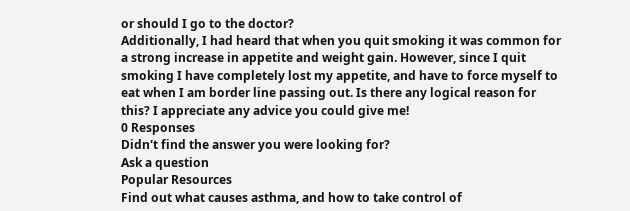or should I go to the doctor?
Additionally, I had heard that when you quit smoking it was common for a strong increase in appetite and weight gain. However, since I quit smoking I have completely lost my appetite, and have to force myself to eat when I am border line passing out. Is there any logical reason for this? I appreciate any advice you could give me!
0 Responses
Didn't find the answer you were looking for?
Ask a question
Popular Resources
Find out what causes asthma, and how to take control of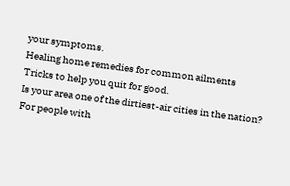your symptoms.
Healing home remedies for common ailments
Tricks to help you quit for good.
Is your area one of the dirtiest-air cities in the nation?
For people with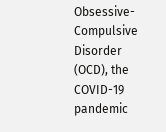Obsessive-Compulsive Disorder (OCD), the COVID-19 pandemic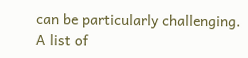can be particularly challenging.
A list of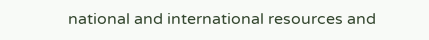national and international resources and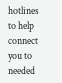hotlines to help connect you to needed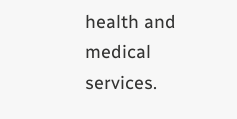health and medical services.